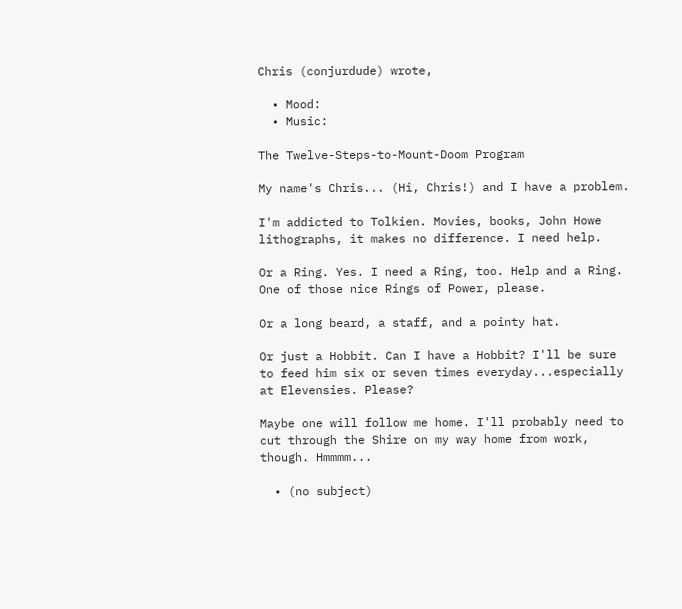Chris (conjurdude) wrote,

  • Mood:
  • Music:

The Twelve-Steps-to-Mount-Doom Program

My name's Chris... (Hi, Chris!) and I have a problem.

I'm addicted to Tolkien. Movies, books, John Howe lithographs, it makes no difference. I need help.

Or a Ring. Yes. I need a Ring, too. Help and a Ring. One of those nice Rings of Power, please.

Or a long beard, a staff, and a pointy hat.

Or just a Hobbit. Can I have a Hobbit? I'll be sure to feed him six or seven times everyday...especially at Elevensies. Please?

Maybe one will follow me home. I'll probably need to cut through the Shire on my way home from work, though. Hmmmm...

  • (no subject)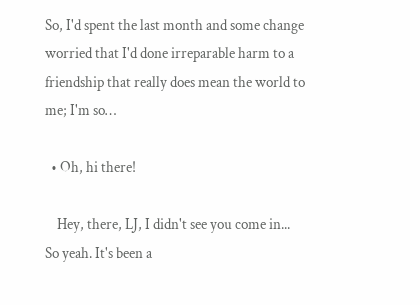So, I'd spent the last month and some change worried that I'd done irreparable harm to a friendship that really does mean the world to me; I'm so…

  • Oh, hi there!

    Hey, there, LJ, I didn't see you come in... So yeah. It's been a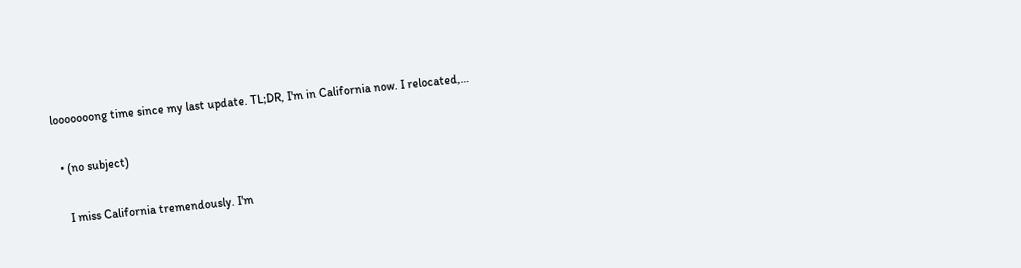looooooong time since my last update. TL;DR, I'm in California now. I relocated,…

  • (no subject)

    I miss California tremendously. I'm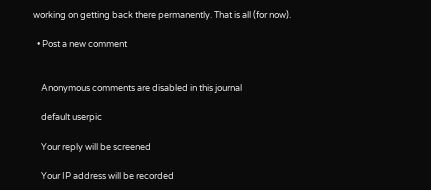working on getting back there permanently. That is all (for now).

  • Post a new comment


    Anonymous comments are disabled in this journal

    default userpic

    Your reply will be screened

    Your IP address will be recorded